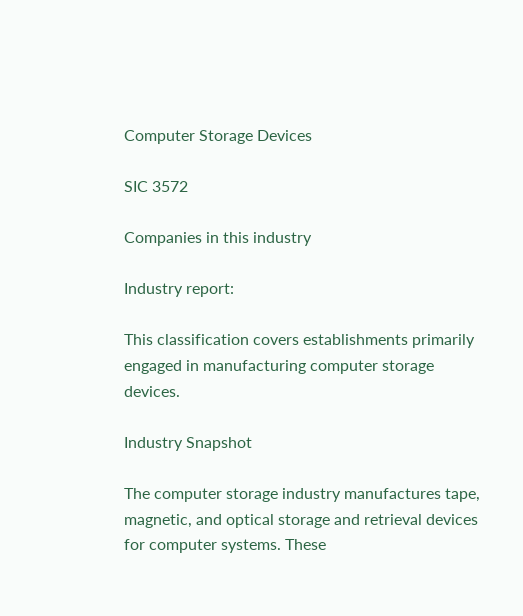Computer Storage Devices

SIC 3572

Companies in this industry

Industry report:

This classification covers establishments primarily engaged in manufacturing computer storage devices.

Industry Snapshot

The computer storage industry manufactures tape, magnetic, and optical storage and retrieval devices for computer systems. These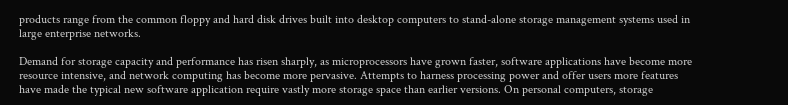products range from the common floppy and hard disk drives built into desktop computers to stand-alone storage management systems used in large enterprise networks.

Demand for storage capacity and performance has risen sharply, as microprocessors have grown faster, software applications have become more resource intensive, and network computing has become more pervasive. Attempts to harness processing power and offer users more features have made the typical new software application require vastly more storage space than earlier versions. On personal computers, storage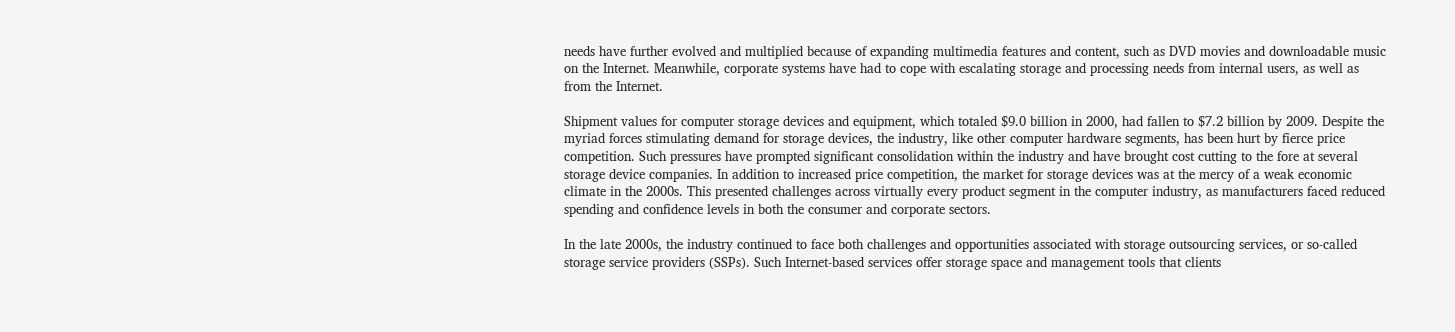needs have further evolved and multiplied because of expanding multimedia features and content, such as DVD movies and downloadable music on the Internet. Meanwhile, corporate systems have had to cope with escalating storage and processing needs from internal users, as well as from the Internet.

Shipment values for computer storage devices and equipment, which totaled $9.0 billion in 2000, had fallen to $7.2 billion by 2009. Despite the myriad forces stimulating demand for storage devices, the industry, like other computer hardware segments, has been hurt by fierce price competition. Such pressures have prompted significant consolidation within the industry and have brought cost cutting to the fore at several storage device companies. In addition to increased price competition, the market for storage devices was at the mercy of a weak economic climate in the 2000s. This presented challenges across virtually every product segment in the computer industry, as manufacturers faced reduced spending and confidence levels in both the consumer and corporate sectors.

In the late 2000s, the industry continued to face both challenges and opportunities associated with storage outsourcing services, or so-called storage service providers (SSPs). Such Internet-based services offer storage space and management tools that clients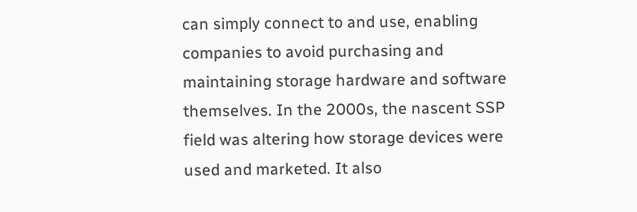can simply connect to and use, enabling companies to avoid purchasing and maintaining storage hardware and software themselves. In the 2000s, the nascent SSP field was altering how storage devices were used and marketed. It also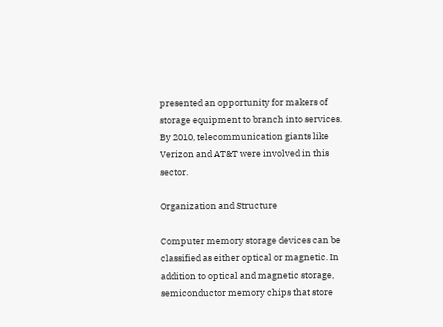presented an opportunity for makers of storage equipment to branch into services. By 2010, telecommunication giants like Verizon and AT&T were involved in this sector.

Organization and Structure

Computer memory storage devices can be classified as either optical or magnetic. In addition to optical and magnetic storage, semiconductor memory chips that store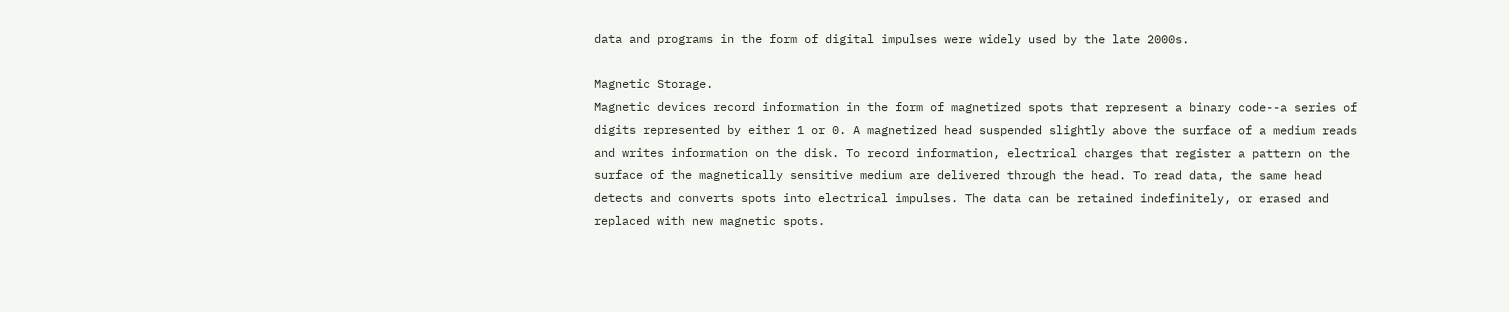data and programs in the form of digital impulses were widely used by the late 2000s.

Magnetic Storage.
Magnetic devices record information in the form of magnetized spots that represent a binary code--a series of digits represented by either 1 or 0. A magnetized head suspended slightly above the surface of a medium reads and writes information on the disk. To record information, electrical charges that register a pattern on the surface of the magnetically sensitive medium are delivered through the head. To read data, the same head detects and converts spots into electrical impulses. The data can be retained indefinitely, or erased and replaced with new magnetic spots.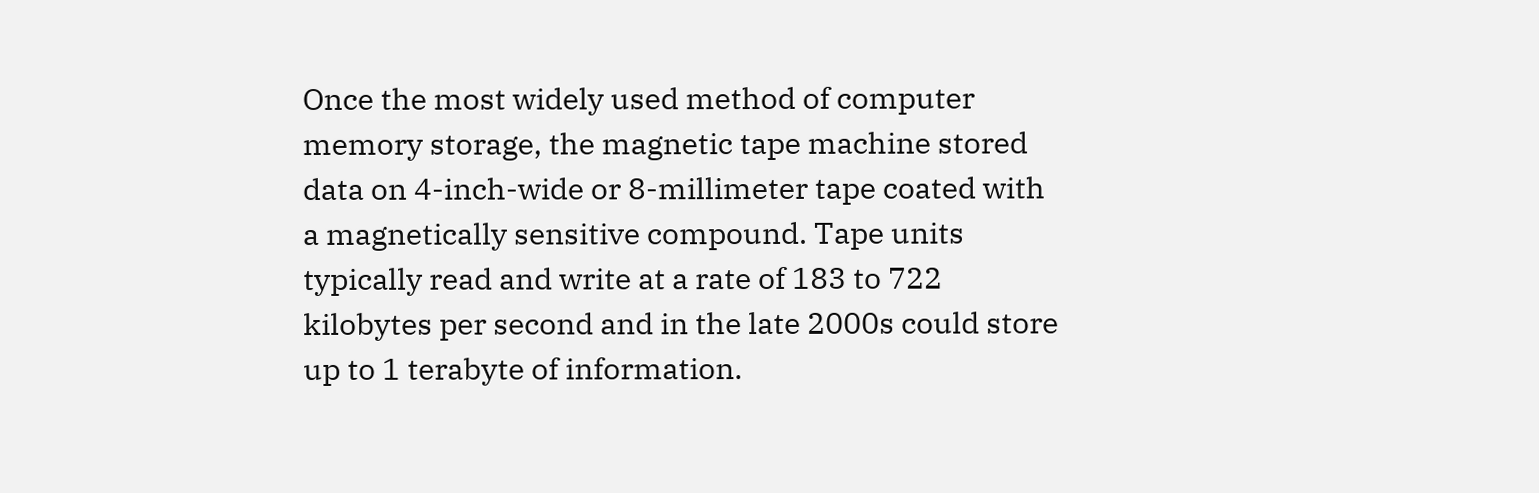Once the most widely used method of computer memory storage, the magnetic tape machine stored data on 4-inch-wide or 8-millimeter tape coated with a magnetically sensitive compound. Tape units typically read and write at a rate of 183 to 722 kilobytes per second and in the late 2000s could store up to 1 terabyte of information.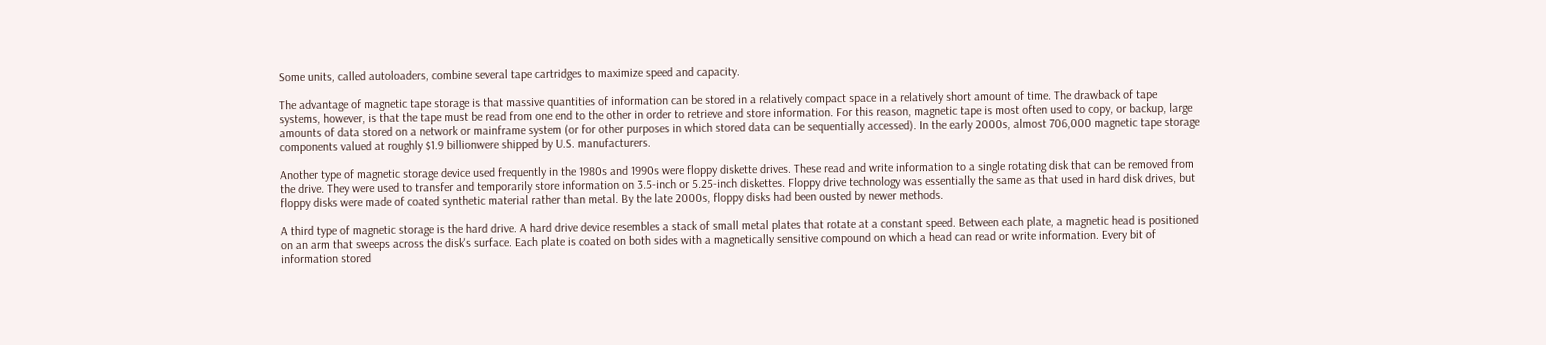Some units, called autoloaders, combine several tape cartridges to maximize speed and capacity.

The advantage of magnetic tape storage is that massive quantities of information can be stored in a relatively compact space in a relatively short amount of time. The drawback of tape systems, however, is that the tape must be read from one end to the other in order to retrieve and store information. For this reason, magnetic tape is most often used to copy, or backup, large amounts of data stored on a network or mainframe system (or for other purposes in which stored data can be sequentially accessed). In the early 2000s, almost 706,000 magnetic tape storage components valued at roughly $1.9 billionwere shipped by U.S. manufacturers.

Another type of magnetic storage device used frequently in the 1980s and 1990s were floppy diskette drives. These read and write information to a single rotating disk that can be removed from the drive. They were used to transfer and temporarily store information on 3.5-inch or 5.25-inch diskettes. Floppy drive technology was essentially the same as that used in hard disk drives, but floppy disks were made of coated synthetic material rather than metal. By the late 2000s, floppy disks had been ousted by newer methods.

A third type of magnetic storage is the hard drive. A hard drive device resembles a stack of small metal plates that rotate at a constant speed. Between each plate, a magnetic head is positioned on an arm that sweeps across the disk's surface. Each plate is coated on both sides with a magnetically sensitive compound on which a head can read or write information. Every bit of information stored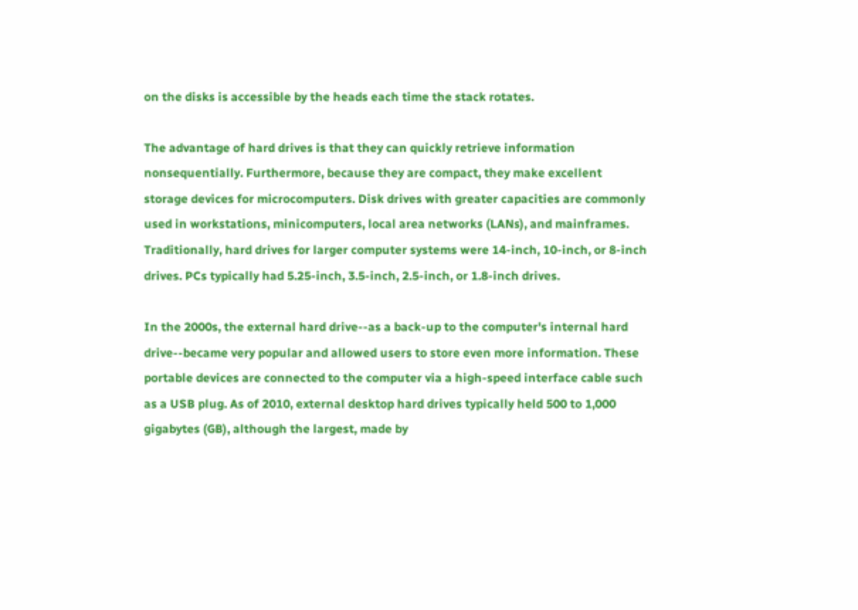on the disks is accessible by the heads each time the stack rotates.

The advantage of hard drives is that they can quickly retrieve information nonsequentially. Furthermore, because they are compact, they make excellent storage devices for microcomputers. Disk drives with greater capacities are commonly used in workstations, minicomputers, local area networks (LANs), and mainframes. Traditionally, hard drives for larger computer systems were 14-inch, 10-inch, or 8-inch drives. PCs typically had 5.25-inch, 3.5-inch, 2.5-inch, or 1.8-inch drives.

In the 2000s, the external hard drive--as a back-up to the computer's internal hard drive--became very popular and allowed users to store even more information. These portable devices are connected to the computer via a high-speed interface cable such as a USB plug. As of 2010, external desktop hard drives typically held 500 to 1,000 gigabytes (GB), although the largest, made by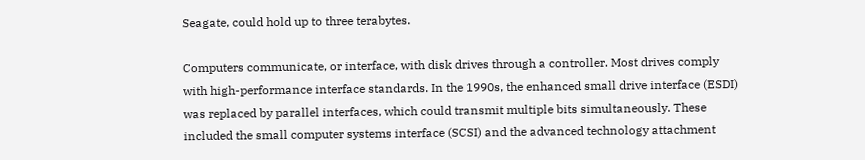Seagate, could hold up to three terabytes.

Computers communicate, or interface, with disk drives through a controller. Most drives comply with high-performance interface standards. In the 1990s, the enhanced small drive interface (ESDI) was replaced by parallel interfaces, which could transmit multiple bits simultaneously. These included the small computer systems interface (SCSI) and the advanced technology attachment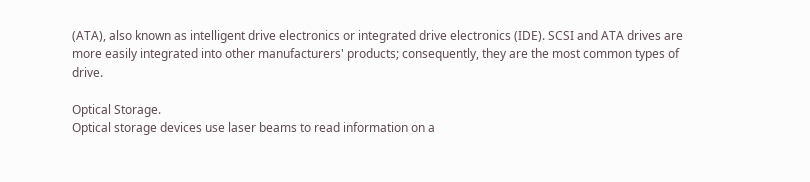(ATA), also known as intelligent drive electronics or integrated drive electronics (IDE). SCSI and ATA drives are more easily integrated into other manufacturers' products; consequently, they are the most common types of drive.

Optical Storage.
Optical storage devices use laser beams to read information on a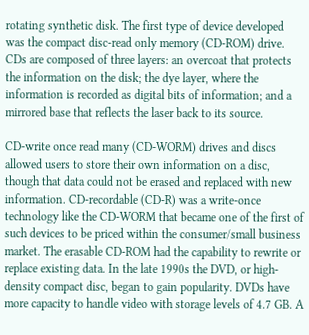rotating synthetic disk. The first type of device developed was the compact disc-read only memory (CD-ROM) drive. CDs are composed of three layers: an overcoat that protects the information on the disk; the dye layer, where the information is recorded as digital bits of information; and a mirrored base that reflects the laser back to its source.

CD-write once read many (CD-WORM) drives and discs allowed users to store their own information on a disc, though that data could not be erased and replaced with new information. CD-recordable (CD-R) was a write-once technology like the CD-WORM that became one of the first of such devices to be priced within the consumer/small business market. The erasable CD-ROM had the capability to rewrite or replace existing data. In the late 1990s the DVD, or high-density compact disc, began to gain popularity. DVDs have more capacity to handle video with storage levels of 4.7 GB. A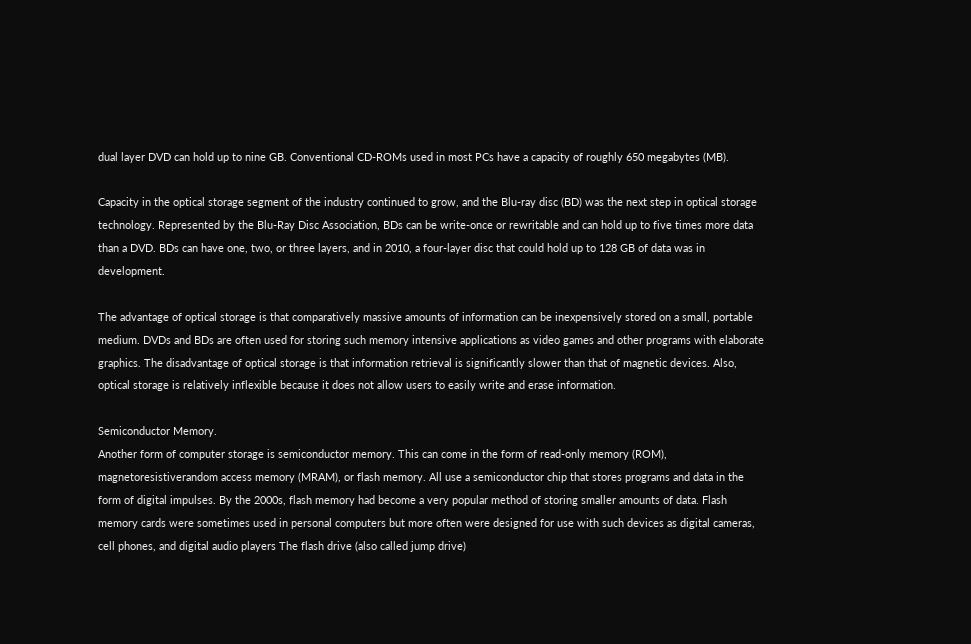dual layer DVD can hold up to nine GB. Conventional CD-ROMs used in most PCs have a capacity of roughly 650 megabytes (MB).

Capacity in the optical storage segment of the industry continued to grow, and the Blu-ray disc (BD) was the next step in optical storage technology. Represented by the Blu-Ray Disc Association, BDs can be write-once or rewritable and can hold up to five times more data than a DVD. BDs can have one, two, or three layers, and in 2010, a four-layer disc that could hold up to 128 GB of data was in development.

The advantage of optical storage is that comparatively massive amounts of information can be inexpensively stored on a small, portable medium. DVDs and BDs are often used for storing such memory intensive applications as video games and other programs with elaborate graphics. The disadvantage of optical storage is that information retrieval is significantly slower than that of magnetic devices. Also, optical storage is relatively inflexible because it does not allow users to easily write and erase information.

Semiconductor Memory.
Another form of computer storage is semiconductor memory. This can come in the form of read-only memory (ROM), magnetoresistiverandom access memory (MRAM), or flash memory. All use a semiconductor chip that stores programs and data in the form of digital impulses. By the 2000s, flash memory had become a very popular method of storing smaller amounts of data. Flash memory cards were sometimes used in personal computers but more often were designed for use with such devices as digital cameras, cell phones, and digital audio players The flash drive (also called jump drive)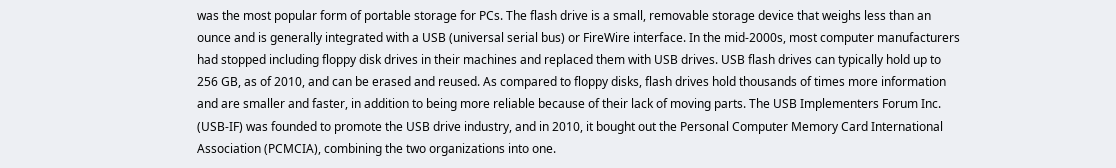was the most popular form of portable storage for PCs. The flash drive is a small, removable storage device that weighs less than an ounce and is generally integrated with a USB (universal serial bus) or FireWire interface. In the mid-2000s, most computer manufacturers had stopped including floppy disk drives in their machines and replaced them with USB drives. USB flash drives can typically hold up to 256 GB, as of 2010, and can be erased and reused. As compared to floppy disks, flash drives hold thousands of times more information and are smaller and faster, in addition to being more reliable because of their lack of moving parts. The USB Implementers Forum Inc. (USB-IF) was founded to promote the USB drive industry, and in 2010, it bought out the Personal Computer Memory Card International Association (PCMCIA), combining the two organizations into one.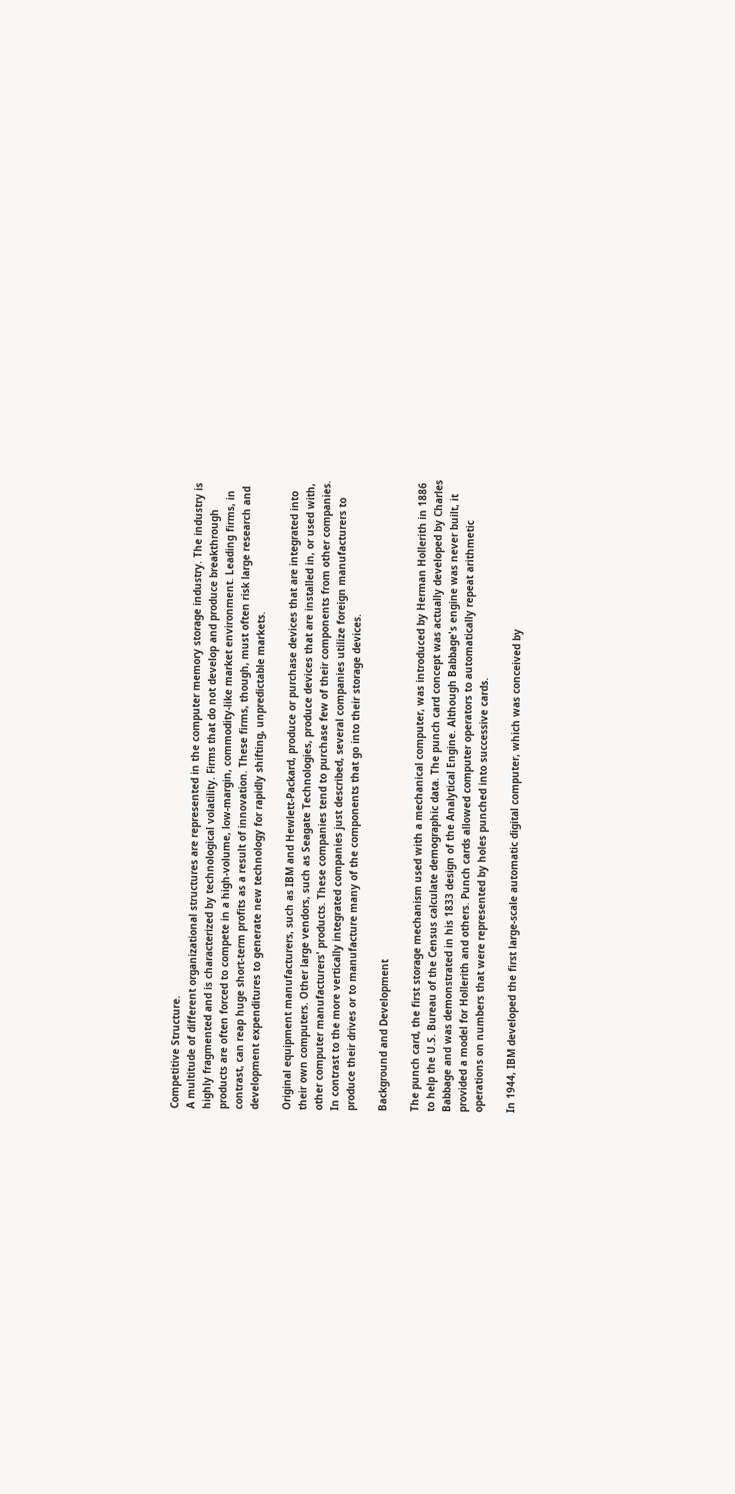Competitive Structure.
A multitude of different organizational structures are represented in the computer memory storage industry. The industry is highly fragmented and is characterized by technological volatility. Firms that do not develop and produce breakthrough products are often forced to compete in a high-volume, low-margin, commodity-like market environment. Leading firms, in contrast, can reap huge short-term profits as a result of innovation. These firms, though, must often risk large research and development expenditures to generate new technology for rapidly shifting, unpredictable markets.

Original equipment manufacturers, such as IBM and Hewlett-Packard, produce or purchase devices that are integrated into their own computers. Other large vendors, such as Seagate Technologies, produce devices that are installed in, or used with, other computer manufacturers' products. These companies tend to purchase few of their components from other companies. In contrast to the more vertically integrated companies just described, several companies utilize foreign manufacturers to produce their drives or to manufacture many of the components that go into their storage devices.

Background and Development

The punch card, the first storage mechanism used with a mechanical computer, was introduced by Herman Hollerith in 1886 to help the U.S. Bureau of the Census calculate demographic data. The punch card concept was actually developed by Charles Babbage and was demonstrated in his 1833 design of the Analytical Engine. Although Babbage's engine was never built, it provided a model for Hollerith and others. Punch cards allowed computer operators to automatically repeat arithmetic operations on numbers that were represented by holes punched into successive cards.

In 1944, IBM developed the first large-scale automatic digital computer, which was conceived by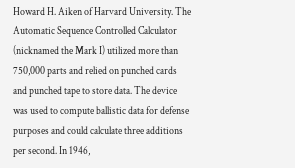Howard H. Aiken of Harvard University. The Automatic Sequence Controlled Calculator (nicknamed the Mark I) utilized more than 750,000 parts and relied on punched cards and punched tape to store data. The device was used to compute ballistic data for defense purposes and could calculate three additions per second. In 1946,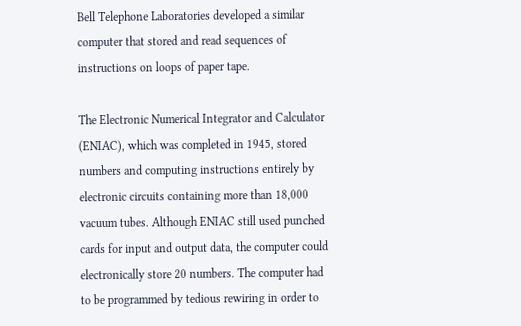Bell Telephone Laboratories developed a similar computer that stored and read sequences of instructions on loops of paper tape.

The Electronic Numerical Integrator and Calculator (ENIAC), which was completed in 1945, stored numbers and computing instructions entirely by electronic circuits containing more than 18,000 vacuum tubes. Although ENIAC still used punched cards for input and output data, the computer could electronically store 20 numbers. The computer had to be programmed by tedious rewiring in order to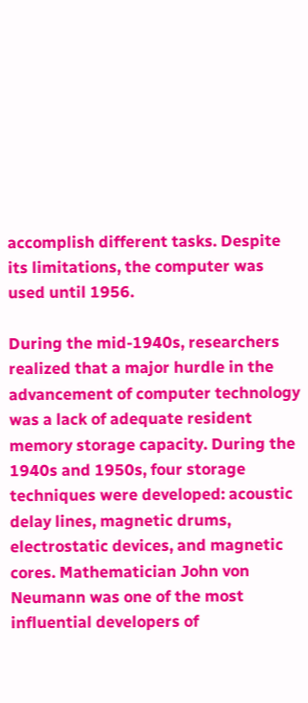accomplish different tasks. Despite its limitations, the computer was used until 1956.

During the mid-1940s, researchers realized that a major hurdle in the advancement of computer technology was a lack of adequate resident memory storage capacity. During the 1940s and 1950s, four storage techniques were developed: acoustic delay lines, magnetic drums, electrostatic devices, and magnetic cores. Mathematician John von Neumann was one of the most influential developers of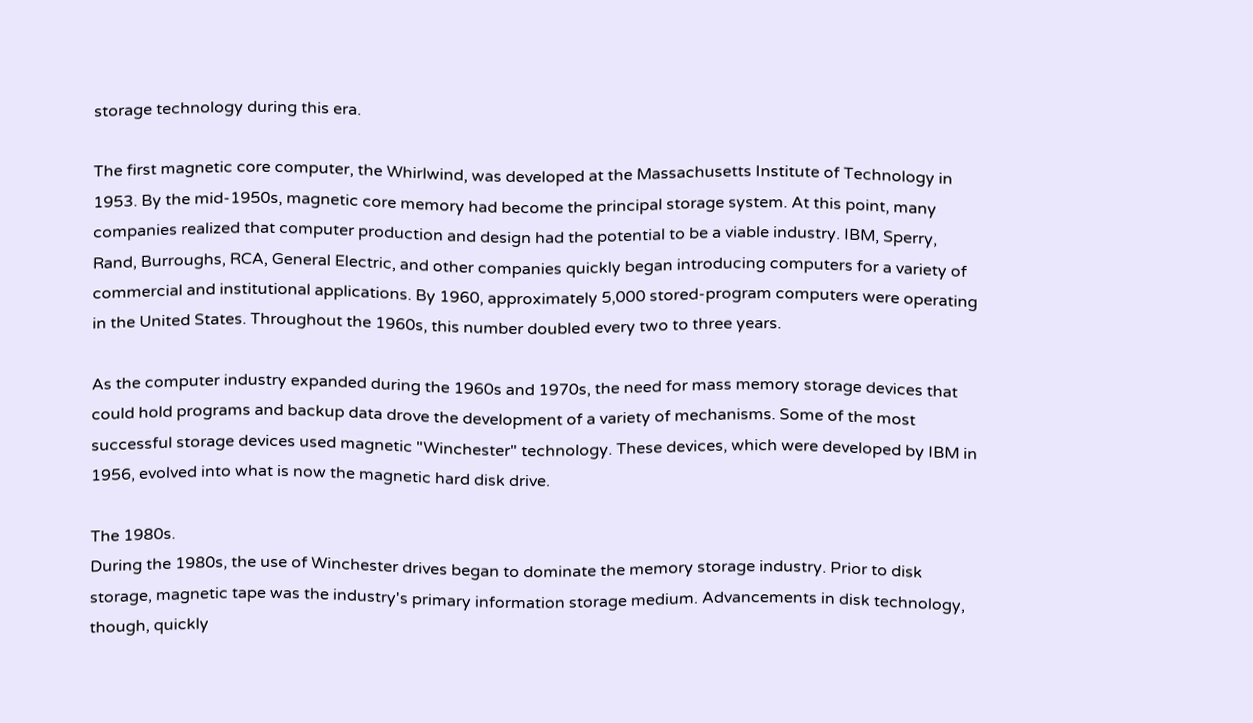storage technology during this era.

The first magnetic core computer, the Whirlwind, was developed at the Massachusetts Institute of Technology in 1953. By the mid-1950s, magnetic core memory had become the principal storage system. At this point, many companies realized that computer production and design had the potential to be a viable industry. IBM, Sperry, Rand, Burroughs, RCA, General Electric, and other companies quickly began introducing computers for a variety of commercial and institutional applications. By 1960, approximately 5,000 stored-program computers were operating in the United States. Throughout the 1960s, this number doubled every two to three years.

As the computer industry expanded during the 1960s and 1970s, the need for mass memory storage devices that could hold programs and backup data drove the development of a variety of mechanisms. Some of the most successful storage devices used magnetic "Winchester" technology. These devices, which were developed by IBM in 1956, evolved into what is now the magnetic hard disk drive.

The 1980s.
During the 1980s, the use of Winchester drives began to dominate the memory storage industry. Prior to disk storage, magnetic tape was the industry's primary information storage medium. Advancements in disk technology, though, quickly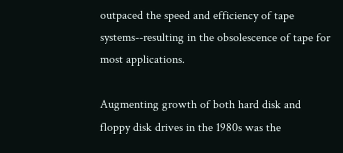outpaced the speed and efficiency of tape systems--resulting in the obsolescence of tape for most applications.

Augmenting growth of both hard disk and floppy disk drives in the 1980s was the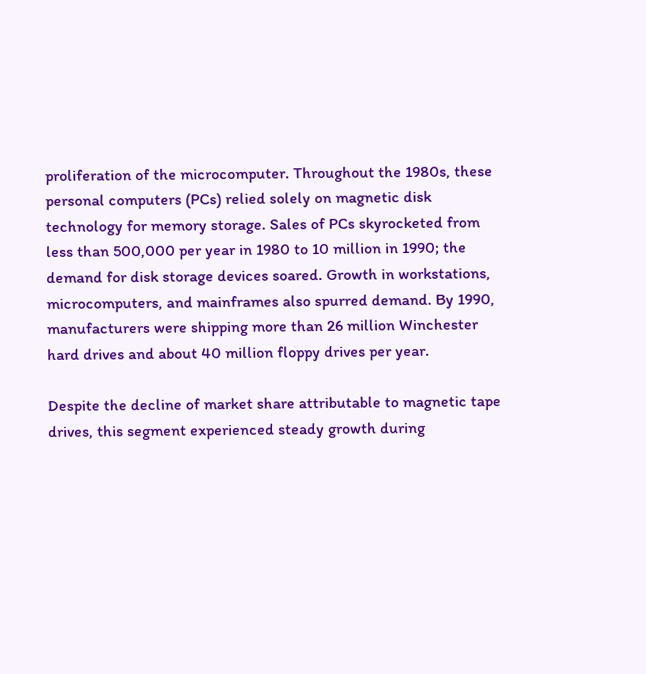proliferation of the microcomputer. Throughout the 1980s, these personal computers (PCs) relied solely on magnetic disk technology for memory storage. Sales of PCs skyrocketed from less than 500,000 per year in 1980 to 10 million in 1990; the demand for disk storage devices soared. Growth in workstations, microcomputers, and mainframes also spurred demand. By 1990, manufacturers were shipping more than 26 million Winchester hard drives and about 40 million floppy drives per year.

Despite the decline of market share attributable to magnetic tape drives, this segment experienced steady growth during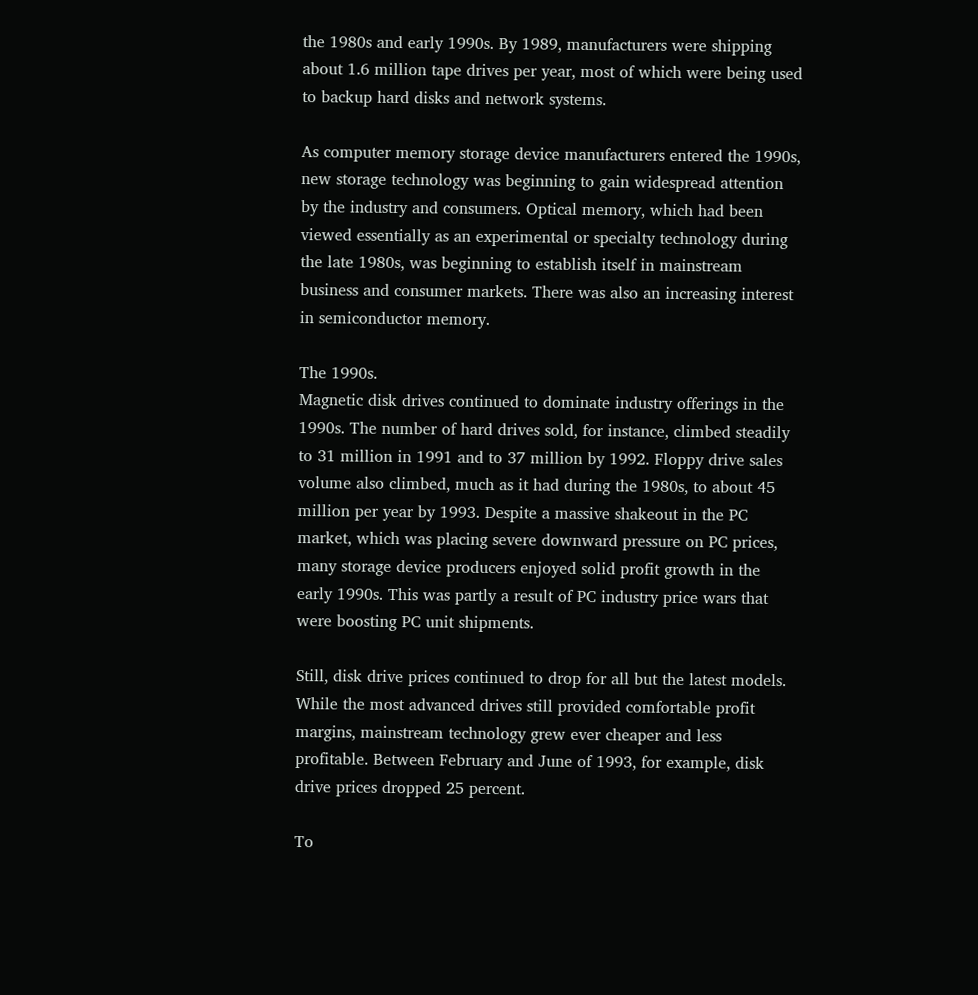the 1980s and early 1990s. By 1989, manufacturers were shipping about 1.6 million tape drives per year, most of which were being used to backup hard disks and network systems.

As computer memory storage device manufacturers entered the 1990s, new storage technology was beginning to gain widespread attention by the industry and consumers. Optical memory, which had been viewed essentially as an experimental or specialty technology during the late 1980s, was beginning to establish itself in mainstream business and consumer markets. There was also an increasing interest in semiconductor memory.

The 1990s.
Magnetic disk drives continued to dominate industry offerings in the 1990s. The number of hard drives sold, for instance, climbed steadily to 31 million in 1991 and to 37 million by 1992. Floppy drive sales volume also climbed, much as it had during the 1980s, to about 45 million per year by 1993. Despite a massive shakeout in the PC market, which was placing severe downward pressure on PC prices, many storage device producers enjoyed solid profit growth in the early 1990s. This was partly a result of PC industry price wars that were boosting PC unit shipments.

Still, disk drive prices continued to drop for all but the latest models. While the most advanced drives still provided comfortable profit margins, mainstream technology grew ever cheaper and less profitable. Between February and June of 1993, for example, disk drive prices dropped 25 percent.

To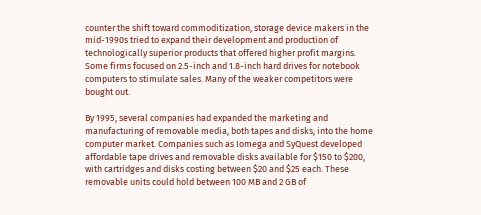counter the shift toward commoditization, storage device makers in the mid-1990s tried to expand their development and production of technologically superior products that offered higher profit margins. Some firms focused on 2.5-inch and 1.8-inch hard drives for notebook computers to stimulate sales. Many of the weaker competitors were bought out.

By 1995, several companies had expanded the marketing and manufacturing of removable media, both tapes and disks, into the home computer market. Companies such as Iomega and SyQuest developed affordable tape drives and removable disks available for $150 to $200, with cartridges and disks costing between $20 and $25 each. These removable units could hold between 100 MB and 2 GB of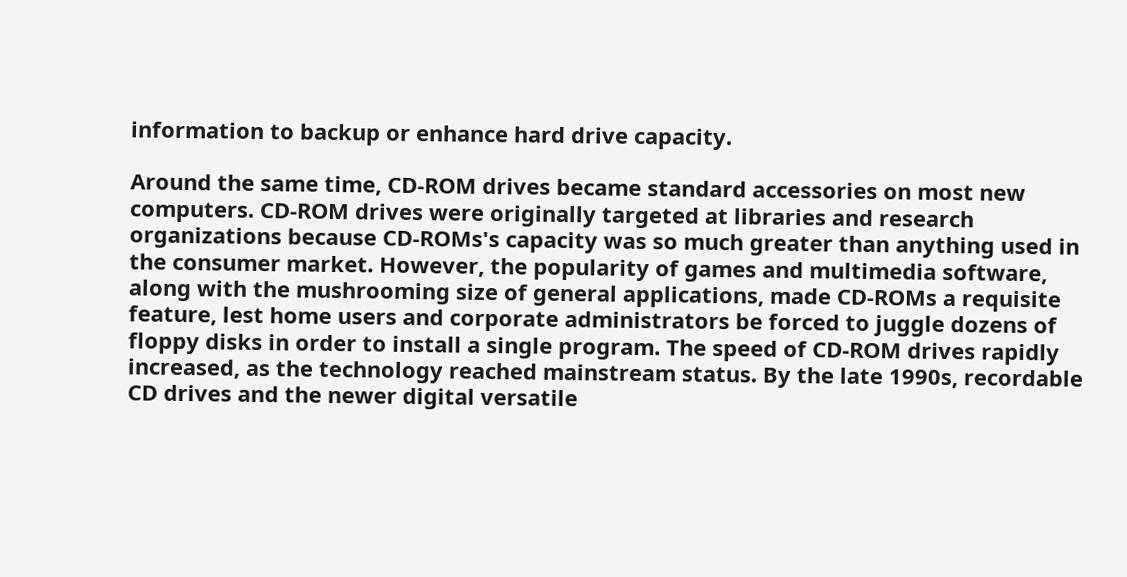information to backup or enhance hard drive capacity.

Around the same time, CD-ROM drives became standard accessories on most new computers. CD-ROM drives were originally targeted at libraries and research organizations because CD-ROMs's capacity was so much greater than anything used in the consumer market. However, the popularity of games and multimedia software, along with the mushrooming size of general applications, made CD-ROMs a requisite feature, lest home users and corporate administrators be forced to juggle dozens of floppy disks in order to install a single program. The speed of CD-ROM drives rapidly increased, as the technology reached mainstream status. By the late 1990s, recordable CD drives and the newer digital versatile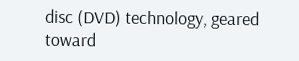disc (DVD) technology, geared toward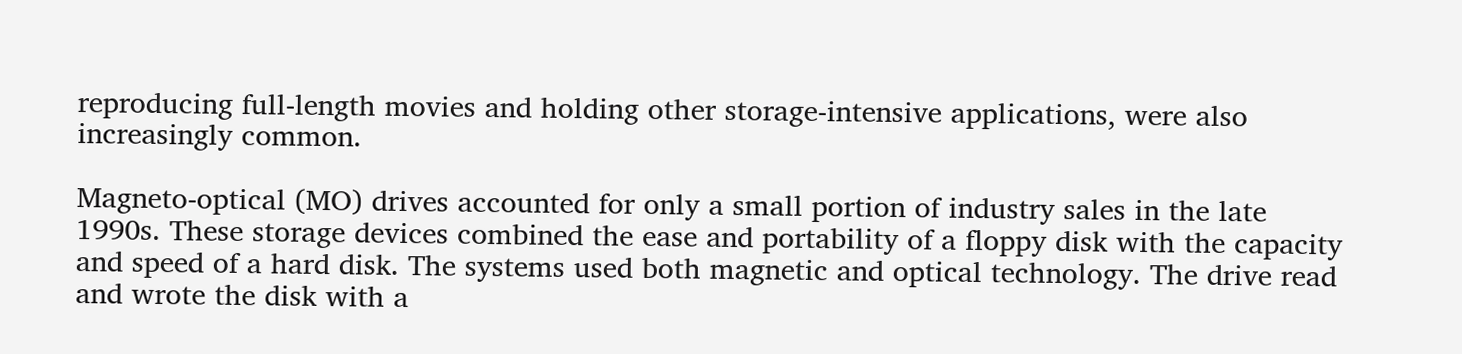reproducing full-length movies and holding other storage-intensive applications, were also increasingly common.

Magneto-optical (MO) drives accounted for only a small portion of industry sales in the late 1990s. These storage devices combined the ease and portability of a floppy disk with the capacity and speed of a hard disk. The systems used both magnetic and optical technology. The drive read and wrote the disk with a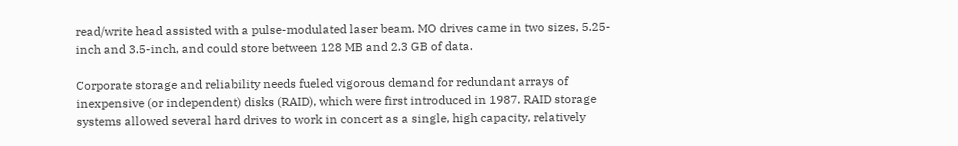read/write head assisted with a pulse-modulated laser beam. MO drives came in two sizes, 5.25-inch and 3.5-inch, and could store between 128 MB and 2.3 GB of data.

Corporate storage and reliability needs fueled vigorous demand for redundant arrays of inexpensive (or independent) disks (RAID), which were first introduced in 1987. RAID storage systems allowed several hard drives to work in concert as a single, high capacity, relatively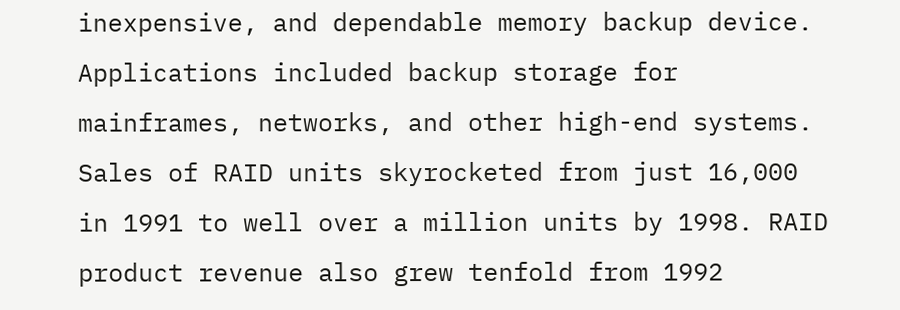inexpensive, and dependable memory backup device. Applications included backup storage for mainframes, networks, and other high-end systems. Sales of RAID units skyrocketed from just 16,000 in 1991 to well over a million units by 1998. RAID product revenue also grew tenfold from 1992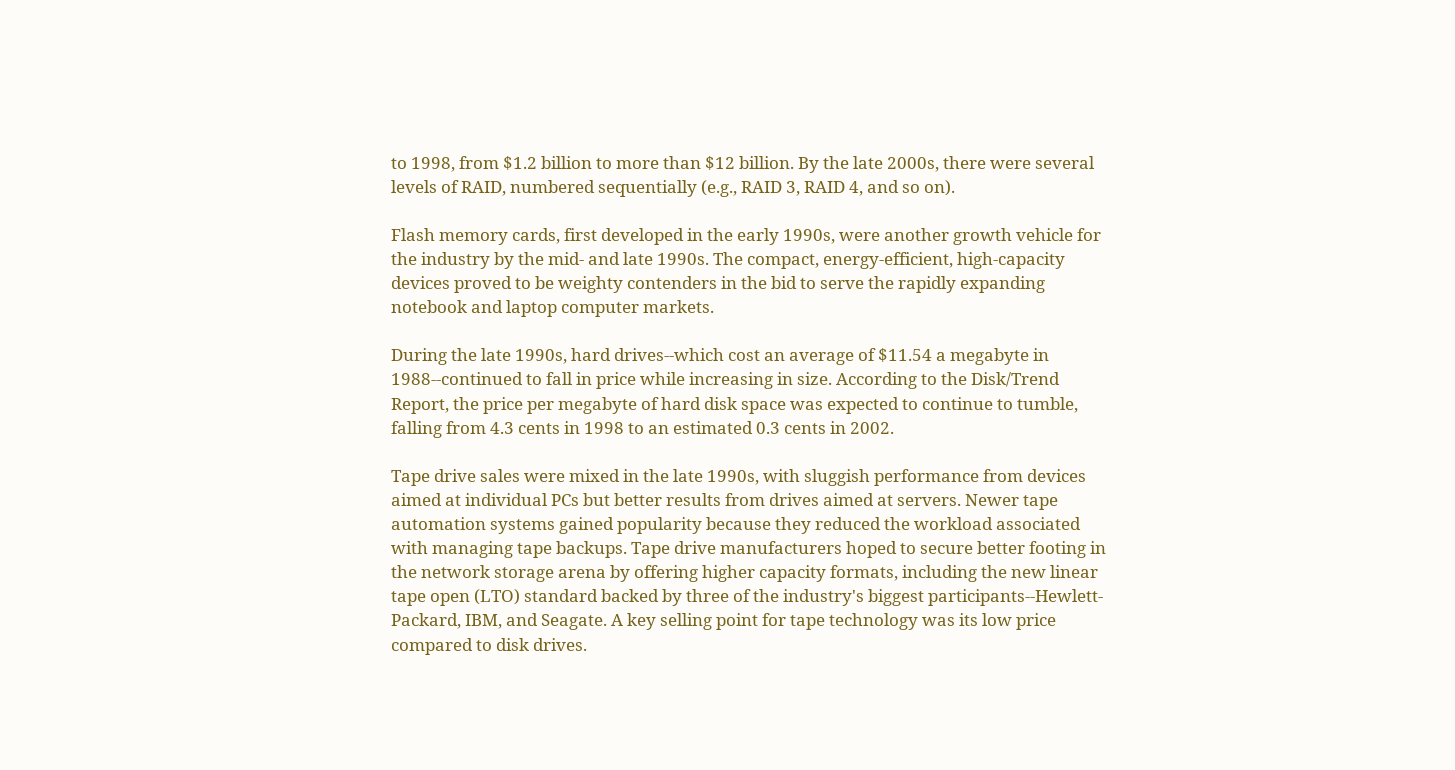to 1998, from $1.2 billion to more than $12 billion. By the late 2000s, there were several levels of RAID, numbered sequentially (e.g., RAID 3, RAID 4, and so on).

Flash memory cards, first developed in the early 1990s, were another growth vehicle for the industry by the mid- and late 1990s. The compact, energy-efficient, high-capacity devices proved to be weighty contenders in the bid to serve the rapidly expanding notebook and laptop computer markets.

During the late 1990s, hard drives--which cost an average of $11.54 a megabyte in 1988--continued to fall in price while increasing in size. According to the Disk/Trend Report, the price per megabyte of hard disk space was expected to continue to tumble, falling from 4.3 cents in 1998 to an estimated 0.3 cents in 2002.

Tape drive sales were mixed in the late 1990s, with sluggish performance from devices aimed at individual PCs but better results from drives aimed at servers. Newer tape automation systems gained popularity because they reduced the workload associated with managing tape backups. Tape drive manufacturers hoped to secure better footing in the network storage arena by offering higher capacity formats, including the new linear tape open (LTO) standard backed by three of the industry's biggest participants--Hewlett-Packard, IBM, and Seagate. A key selling point for tape technology was its low price compared to disk drives.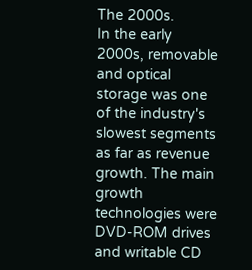The 2000s.
In the early 2000s, removable and optical storage was one of the industry's slowest segments as far as revenue growth. The main growth technologies were DVD-ROM drives and writable CD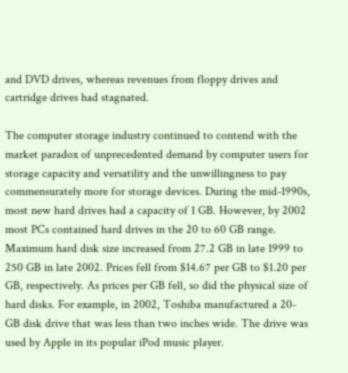and DVD drives, whereas revenues from floppy drives and cartridge drives had stagnated.

The computer storage industry continued to contend with the market paradox of unprecedented demand by computer users for storage capacity and versatility and the unwillingness to pay commensurately more for storage devices. During the mid-1990s, most new hard drives had a capacity of 1 GB. However, by 2002 most PCs contained hard drives in the 20 to 60 GB range. Maximum hard disk size increased from 27.2 GB in late 1999 to 250 GB in late 2002. Prices fell from $14.67 per GB to $1.20 per GB, respectively. As prices per GB fell, so did the physical size of hard disks. For example, in 2002, Toshiba manufactured a 20-GB disk drive that was less than two inches wide. The drive was used by Apple in its popular iPod music player.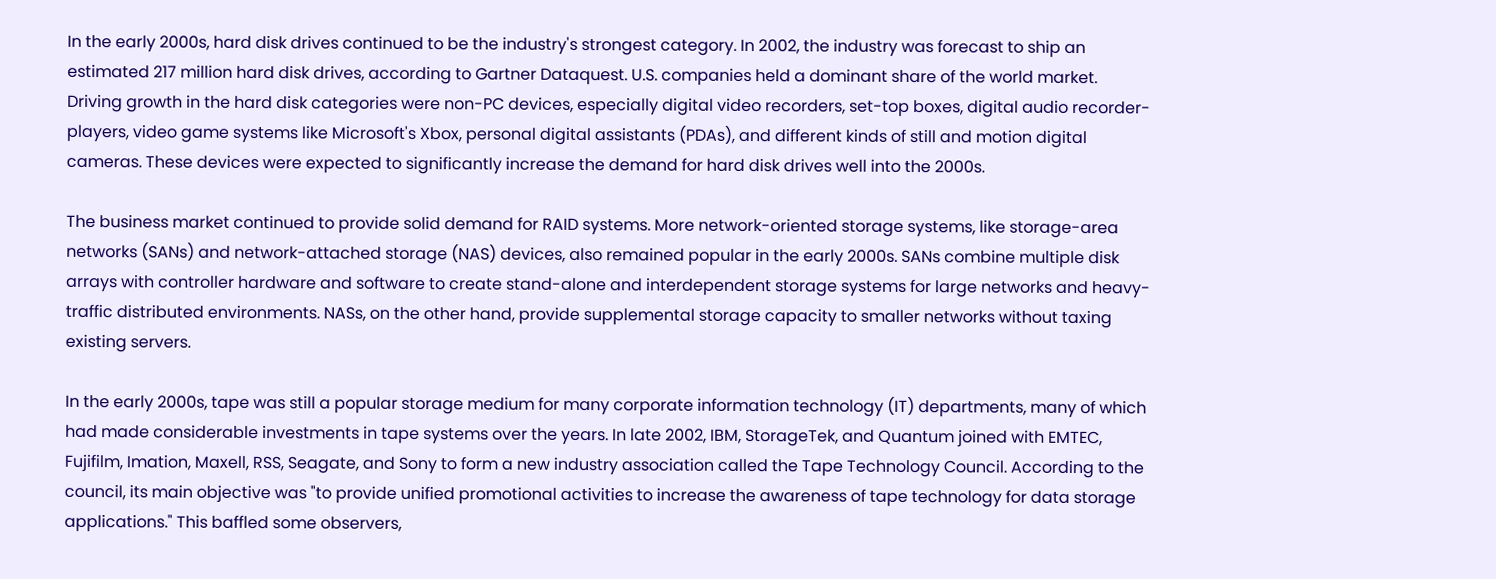In the early 2000s, hard disk drives continued to be the industry's strongest category. In 2002, the industry was forecast to ship an estimated 217 million hard disk drives, according to Gartner Dataquest. U.S. companies held a dominant share of the world market. Driving growth in the hard disk categories were non-PC devices, especially digital video recorders, set-top boxes, digital audio recorder-players, video game systems like Microsoft's Xbox, personal digital assistants (PDAs), and different kinds of still and motion digital cameras. These devices were expected to significantly increase the demand for hard disk drives well into the 2000s.

The business market continued to provide solid demand for RAID systems. More network-oriented storage systems, like storage-area networks (SANs) and network-attached storage (NAS) devices, also remained popular in the early 2000s. SANs combine multiple disk arrays with controller hardware and software to create stand-alone and interdependent storage systems for large networks and heavy-traffic distributed environments. NASs, on the other hand, provide supplemental storage capacity to smaller networks without taxing existing servers.

In the early 2000s, tape was still a popular storage medium for many corporate information technology (IT) departments, many of which had made considerable investments in tape systems over the years. In late 2002, IBM, StorageTek, and Quantum joined with EMTEC, Fujifilm, Imation, Maxell, RSS, Seagate, and Sony to form a new industry association called the Tape Technology Council. According to the council, its main objective was "to provide unified promotional activities to increase the awareness of tape technology for data storage applications." This baffled some observers,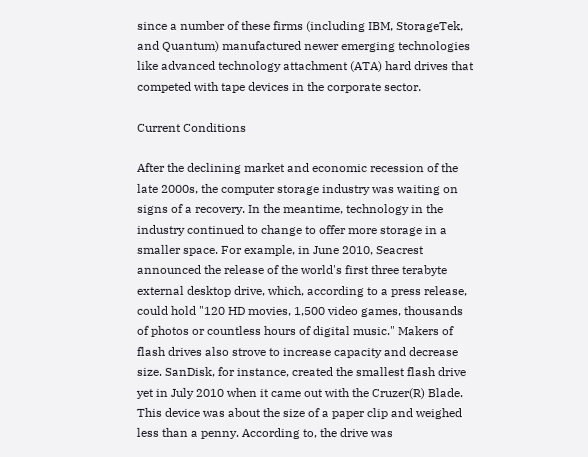since a number of these firms (including IBM, StorageTek, and Quantum) manufactured newer emerging technologies like advanced technology attachment (ATA) hard drives that competed with tape devices in the corporate sector.

Current Conditions

After the declining market and economic recession of the late 2000s, the computer storage industry was waiting on signs of a recovery. In the meantime, technology in the industry continued to change to offer more storage in a smaller space. For example, in June 2010, Seacrest announced the release of the world's first three terabyte external desktop drive, which, according to a press release, could hold "120 HD movies, 1,500 video games, thousands of photos or countless hours of digital music." Makers of flash drives also strove to increase capacity and decrease size. SanDisk, for instance, created the smallest flash drive yet in July 2010 when it came out with the Cruzer(R) Blade. This device was about the size of a paper clip and weighed less than a penny. According to, the drive was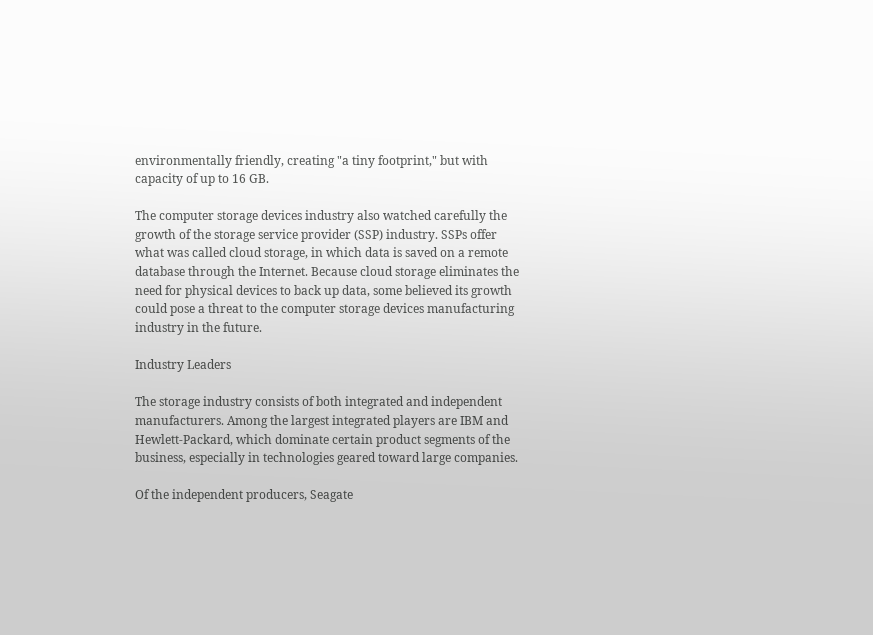environmentally friendly, creating "a tiny footprint," but with capacity of up to 16 GB.

The computer storage devices industry also watched carefully the growth of the storage service provider (SSP) industry. SSPs offer what was called cloud storage, in which data is saved on a remote database through the Internet. Because cloud storage eliminates the need for physical devices to back up data, some believed its growth could pose a threat to the computer storage devices manufacturing industry in the future.

Industry Leaders

The storage industry consists of both integrated and independent manufacturers. Among the largest integrated players are IBM and Hewlett-Packard, which dominate certain product segments of the business, especially in technologies geared toward large companies.

Of the independent producers, Seagate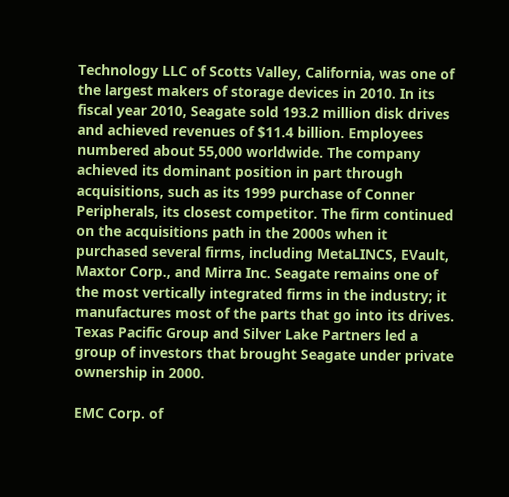Technology LLC of Scotts Valley, California, was one of the largest makers of storage devices in 2010. In its fiscal year 2010, Seagate sold 193.2 million disk drives and achieved revenues of $11.4 billion. Employees numbered about 55,000 worldwide. The company achieved its dominant position in part through acquisitions, such as its 1999 purchase of Conner Peripherals, its closest competitor. The firm continued on the acquisitions path in the 2000s when it purchased several firms, including MetaLINCS, EVault, Maxtor Corp., and Mirra Inc. Seagate remains one of the most vertically integrated firms in the industry; it manufactures most of the parts that go into its drives. Texas Pacific Group and Silver Lake Partners led a group of investors that brought Seagate under private ownership in 2000.

EMC Corp. of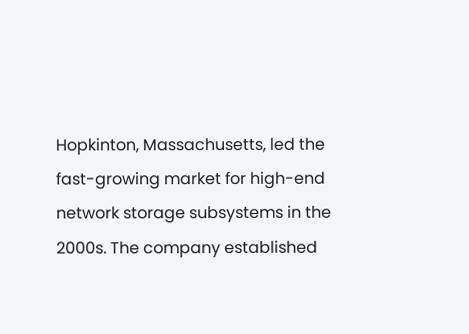Hopkinton, Massachusetts, led the fast-growing market for high-end network storage subsystems in the 2000s. The company established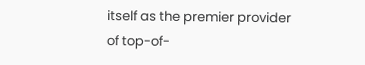itself as the premier provider of top-of-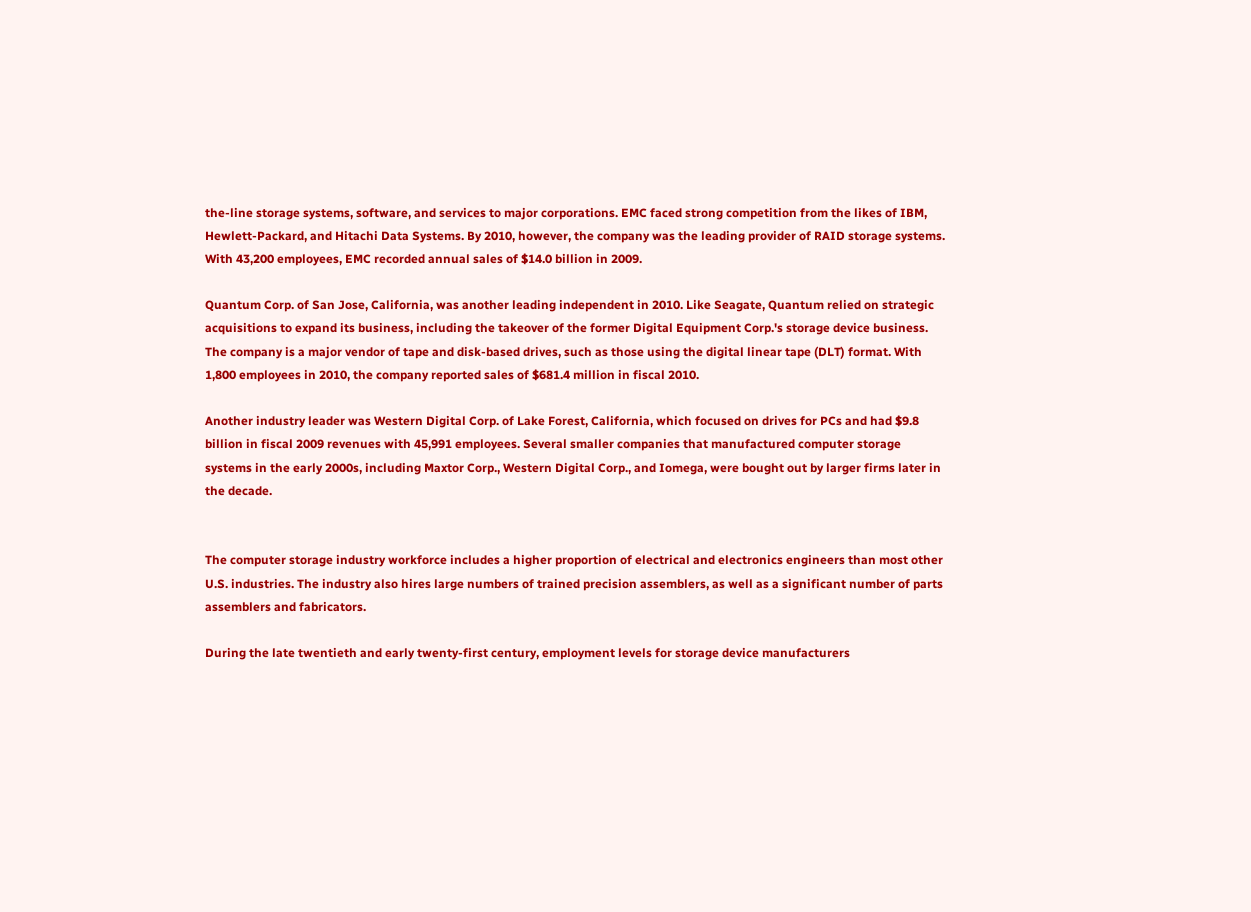the-line storage systems, software, and services to major corporations. EMC faced strong competition from the likes of IBM, Hewlett-Packard, and Hitachi Data Systems. By 2010, however, the company was the leading provider of RAID storage systems. With 43,200 employees, EMC recorded annual sales of $14.0 billion in 2009.

Quantum Corp. of San Jose, California, was another leading independent in 2010. Like Seagate, Quantum relied on strategic acquisitions to expand its business, including the takeover of the former Digital Equipment Corp.'s storage device business. The company is a major vendor of tape and disk-based drives, such as those using the digital linear tape (DLT) format. With 1,800 employees in 2010, the company reported sales of $681.4 million in fiscal 2010.

Another industry leader was Western Digital Corp. of Lake Forest, California, which focused on drives for PCs and had $9.8 billion in fiscal 2009 revenues with 45,991 employees. Several smaller companies that manufactured computer storage systems in the early 2000s, including Maxtor Corp., Western Digital Corp., and Iomega, were bought out by larger firms later in the decade.


The computer storage industry workforce includes a higher proportion of electrical and electronics engineers than most other U.S. industries. The industry also hires large numbers of trained precision assemblers, as well as a significant number of parts assemblers and fabricators.

During the late twentieth and early twenty-first century, employment levels for storage device manufacturers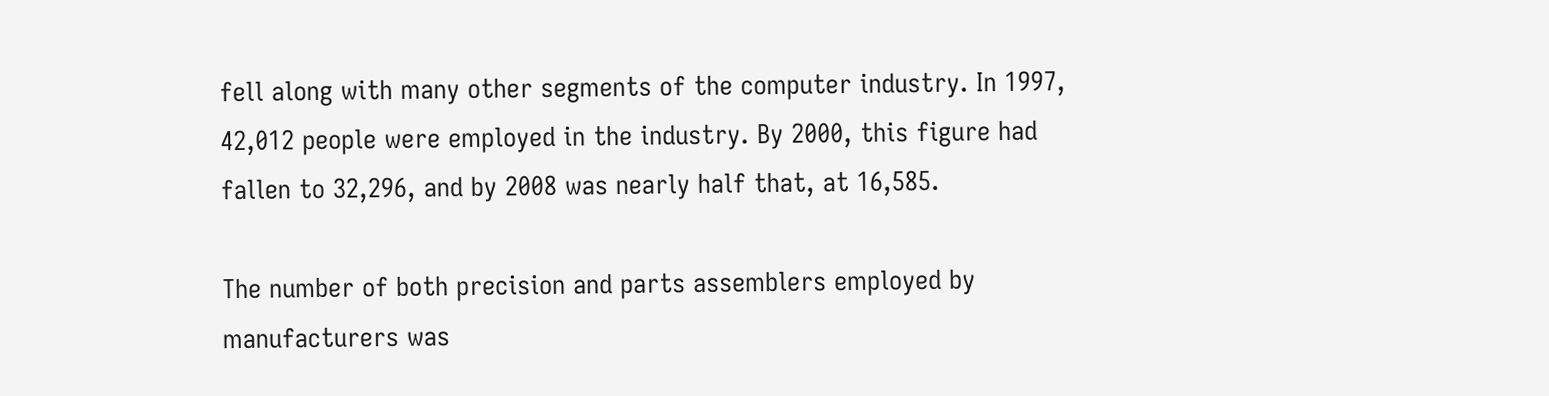fell along with many other segments of the computer industry. In 1997, 42,012 people were employed in the industry. By 2000, this figure had fallen to 32,296, and by 2008 was nearly half that, at 16,585.

The number of both precision and parts assemblers employed by manufacturers was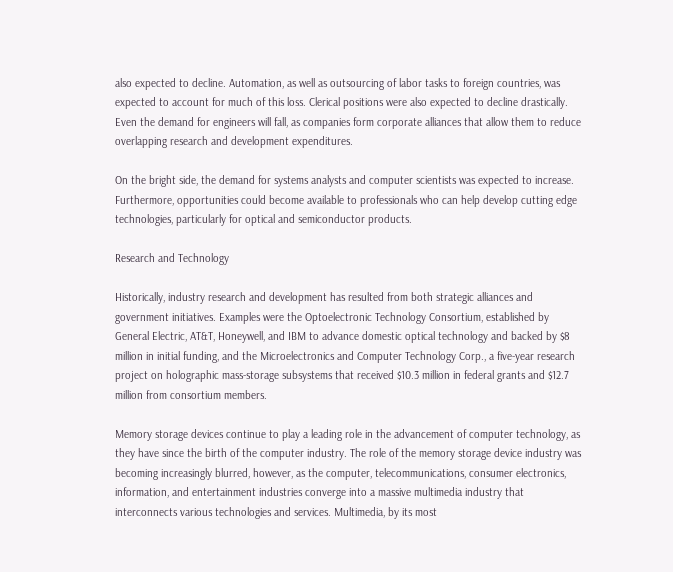also expected to decline. Automation, as well as outsourcing of labor tasks to foreign countries, was expected to account for much of this loss. Clerical positions were also expected to decline drastically. Even the demand for engineers will fall, as companies form corporate alliances that allow them to reduce overlapping research and development expenditures.

On the bright side, the demand for systems analysts and computer scientists was expected to increase. Furthermore, opportunities could become available to professionals who can help develop cutting edge technologies, particularly for optical and semiconductor products.

Research and Technology

Historically, industry research and development has resulted from both strategic alliances and government initiatives. Examples were the Optoelectronic Technology Consortium, established by General Electric, AT&T, Honeywell, and IBM to advance domestic optical technology and backed by $8 million in initial funding, and the Microelectronics and Computer Technology Corp., a five-year research project on holographic mass-storage subsystems that received $10.3 million in federal grants and $12.7 million from consortium members.

Memory storage devices continue to play a leading role in the advancement of computer technology, as they have since the birth of the computer industry. The role of the memory storage device industry was becoming increasingly blurred, however, as the computer, telecommunications, consumer electronics, information, and entertainment industries converge into a massive multimedia industry that interconnects various technologies and services. Multimedia, by its most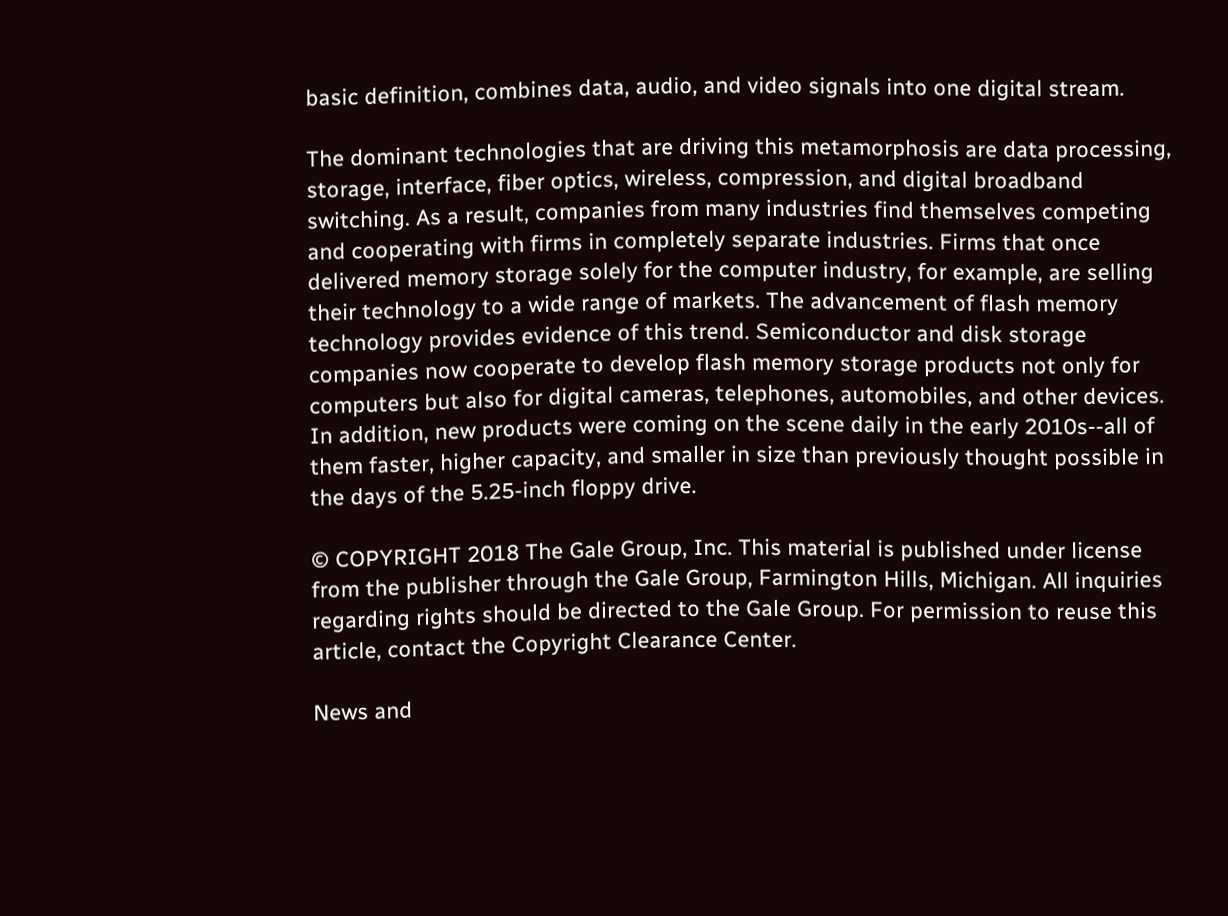basic definition, combines data, audio, and video signals into one digital stream.

The dominant technologies that are driving this metamorphosis are data processing, storage, interface, fiber optics, wireless, compression, and digital broadband switching. As a result, companies from many industries find themselves competing and cooperating with firms in completely separate industries. Firms that once delivered memory storage solely for the computer industry, for example, are selling their technology to a wide range of markets. The advancement of flash memory technology provides evidence of this trend. Semiconductor and disk storage companies now cooperate to develop flash memory storage products not only for computers but also for digital cameras, telephones, automobiles, and other devices. In addition, new products were coming on the scene daily in the early 2010s--all of them faster, higher capacity, and smaller in size than previously thought possible in the days of the 5.25-inch floppy drive.

© COPYRIGHT 2018 The Gale Group, Inc. This material is published under license from the publisher through the Gale Group, Farmington Hills, Michigan. All inquiries regarding rights should be directed to the Gale Group. For permission to reuse this article, contact the Copyright Clearance Center.

News and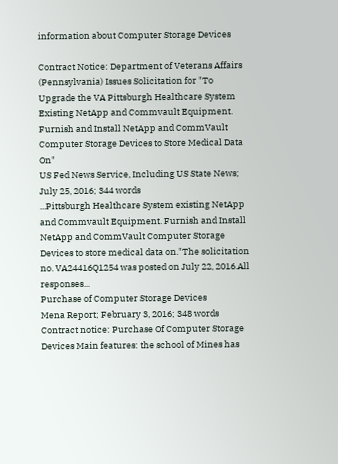information about Computer Storage Devices

Contract Notice: Department of Veterans Affairs (Pennsylvania) Issues Solicitation for "To Upgrade the VA Pittsburgh Healthcare System Existing NetApp and Commvault Equipment. Furnish and Install NetApp and CommVault Computer Storage Devices to Store Medical Data On"
US Fed News Service, Including US State News; July 25, 2016; 344 words
...Pittsburgh Healthcare System existing NetApp and Commvault Equipment. Furnish and Install NetApp and CommVault Computer Storage Devices to store medical data on."The solicitation no. VA24416Q1254 was posted on July 22, 2016.All responses...
Purchase of Computer Storage Devices
Mena Report; February 3, 2016; 348 words
Contract notice: Purchase Of Computer Storage Devices Main features: the school of Mines has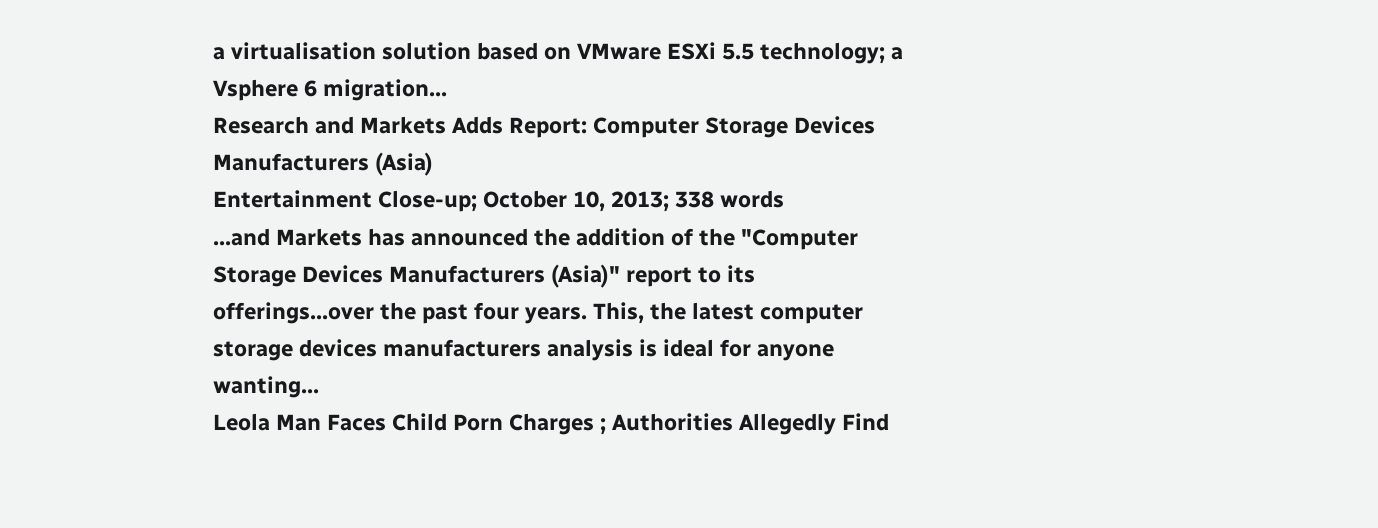a virtualisation solution based on VMware ESXi 5.5 technology; a Vsphere 6 migration...
Research and Markets Adds Report: Computer Storage Devices Manufacturers (Asia)
Entertainment Close-up; October 10, 2013; 338 words
...and Markets has announced the addition of the "Computer Storage Devices Manufacturers (Asia)" report to its offerings...over the past four years. This, the latest computer storage devices manufacturers analysis is ideal for anyone wanting...
Leola Man Faces Child Porn Charges ; Authorities Allegedly Find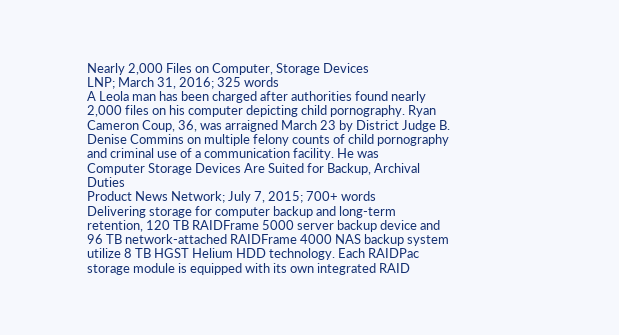Nearly 2,000 Files on Computer, Storage Devices
LNP; March 31, 2016; 325 words
A Leola man has been charged after authorities found nearly 2,000 files on his computer depicting child pornography. Ryan Cameron Coup, 36, was arraigned March 23 by District Judge B. Denise Commins on multiple felony counts of child pornography and criminal use of a communication facility. He was
Computer Storage Devices Are Suited for Backup, Archival Duties
Product News Network; July 7, 2015; 700+ words
Delivering storage for computer backup and long-term retention, 120 TB RAIDFrame 5000 server backup device and 96 TB network-attached RAIDFrame 4000 NAS backup system utilize 8 TB HGST Helium HDD technology. Each RAIDPac storage module is equipped with its own integrated RAID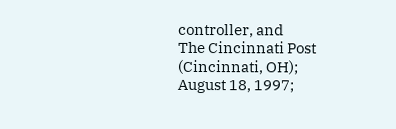controller, and
The Cincinnati Post (Cincinnati, OH); August 18, 1997;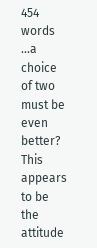454 words
...a choice of two must be even better? This appears to be the attitude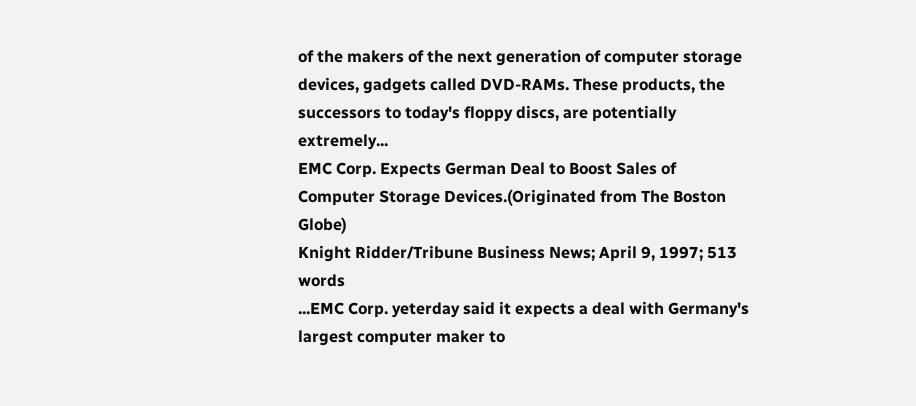of the makers of the next generation of computer storage devices, gadgets called DVD-RAMs. These products, the successors to today's floppy discs, are potentially extremely...
EMC Corp. Expects German Deal to Boost Sales of Computer Storage Devices.(Originated from The Boston Globe)
Knight Ridder/Tribune Business News; April 9, 1997; 513 words
...EMC Corp. yeterday said it expects a deal with Germany's largest computer maker to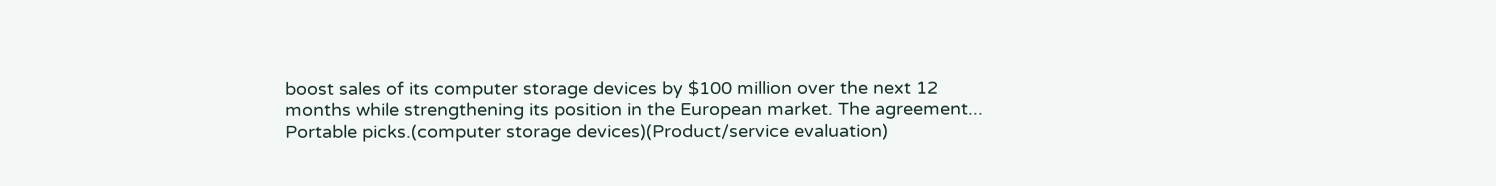boost sales of its computer storage devices by $100 million over the next 12 months while strengthening its position in the European market. The agreement...
Portable picks.(computer storage devices)(Product/service evaluation)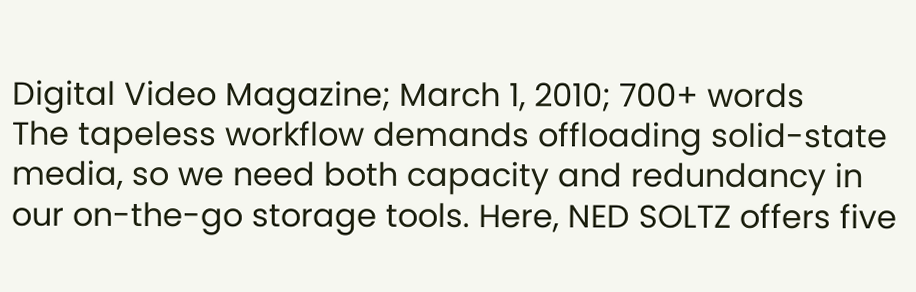Digital Video Magazine; March 1, 2010; 700+ words
The tapeless workflow demands offloading solid-state media, so we need both capacity and redundancy in our on-the-go storage tools. Here, NED SOLTZ offers five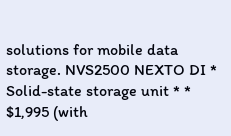solutions for mobile data storage. NVS2500 NEXTO DI * Solid-state storage unit * * $1,995 (with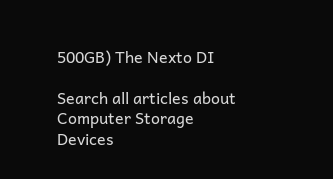500GB) The Nexto DI

Search all articles about Computer Storage Devices